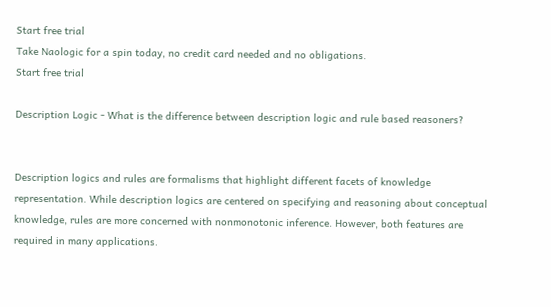Start free trial
Take Naologic for a spin today, no credit card needed and no obligations.
Start free trial

Description Logic - What is the difference between description logic and rule based reasoners?


Description logics and rules are formalisms that highlight different facets of knowledge representation. While description logics are centered on specifying and reasoning about conceptual knowledge, rules are more concerned with nonmonotonic inference. However, both features are required in many applications.